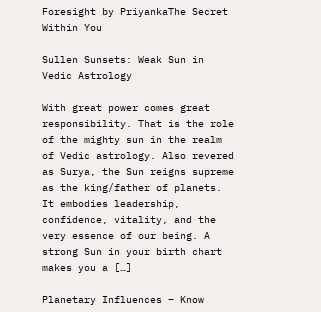Foresight by PriyankaThe Secret Within You

Sullen Sunsets: Weak Sun in Vedic Astrology

With great power comes great responsibility. That is the role of the mighty sun in the realm of Vedic astrology. Also revered as Surya, the Sun reigns supreme as the king/father of planets. It embodies leadership, confidence, vitality, and the very essence of our being. A strong Sun in your birth chart makes you a […]

Planetary Influences – Know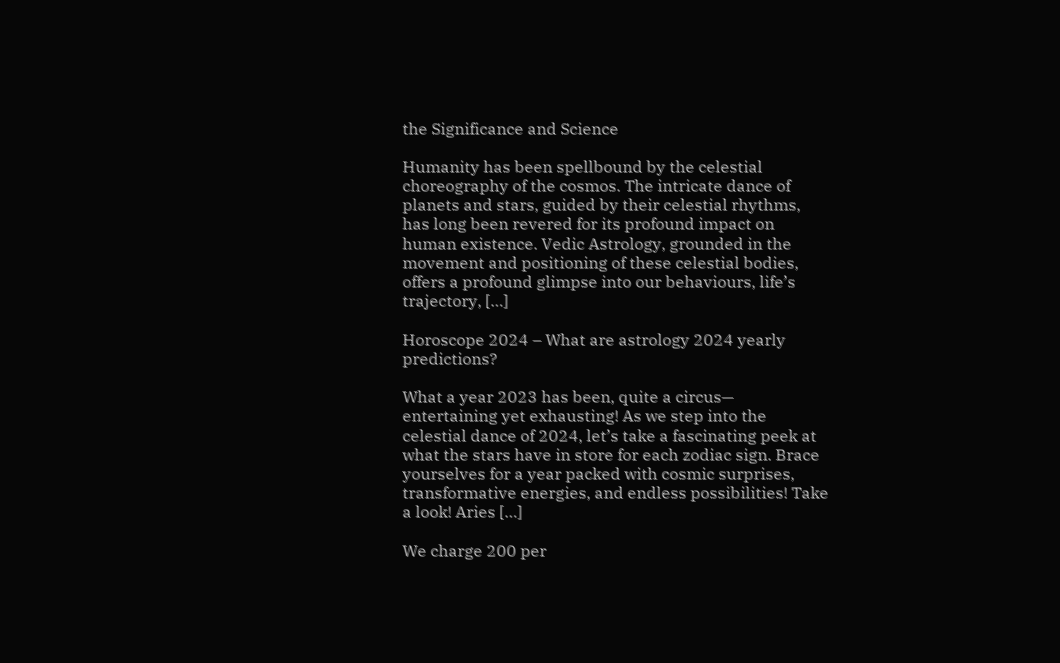the Significance and Science

Humanity has been spellbound by the celestial choreography of the cosmos. The intricate dance of planets and stars, guided by their celestial rhythms, has long been revered for its profound impact on human existence. Vedic Astrology, grounded in the movement and positioning of these celestial bodies, offers a profound glimpse into our behaviours, life’s trajectory, […]

Horoscope 2024 – What are astrology 2024 yearly predictions?

What a year 2023 has been, quite a circus— entertaining yet exhausting! As we step into the celestial dance of 2024, let’s take a fascinating peek at what the stars have in store for each zodiac sign. Brace yourselves for a year packed with cosmic surprises, transformative energies, and endless possibilities! Take a look! Aries […]

We charge 200 per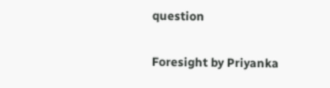question

Foresight by Priyanka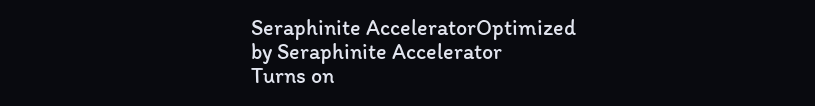Seraphinite AcceleratorOptimized by Seraphinite Accelerator
Turns on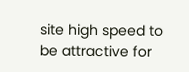site high speed to be attractive for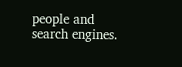people and search engines.